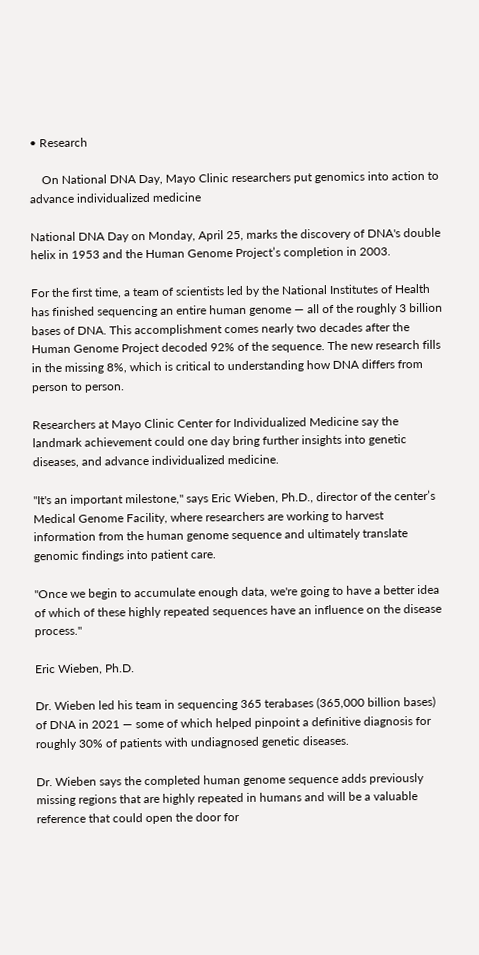• Research

    On National DNA Day, Mayo Clinic researchers put genomics into action to advance individualized medicine

National DNA Day on Monday, April 25, marks the discovery of DNA's double helix in 1953 and the Human Genome Project’s completion in 2003.

For the first time, a team of scientists led by the National Institutes of Health has finished sequencing an entire human genome — all of the roughly 3 billion bases of DNA. This accomplishment comes nearly two decades after the Human Genome Project decoded 92% of the sequence. The new research fills in the missing 8%, which is critical to understanding how DNA differs from person to person.

Researchers at Mayo Clinic Center for Individualized Medicine say the landmark achievement could one day bring further insights into genetic diseases, and advance individualized medicine.

"It's an important milestone," says Eric Wieben, Ph.D., director of the center’s Medical Genome Facility, where researchers are working to harvest information from the human genome sequence and ultimately translate genomic findings into patient care.

"Once we begin to accumulate enough data, we're going to have a better idea of which of these highly repeated sequences have an influence on the disease process."

Eric Wieben, Ph.D.

Dr. Wieben led his team in sequencing 365 terabases (365,000 billion bases) of DNA in 2021 — some of which helped pinpoint a definitive diagnosis for roughly 30% of patients with undiagnosed genetic diseases.

Dr. Wieben says the completed human genome sequence adds previously missing regions that are highly repeated in humans and will be a valuable reference that could open the door for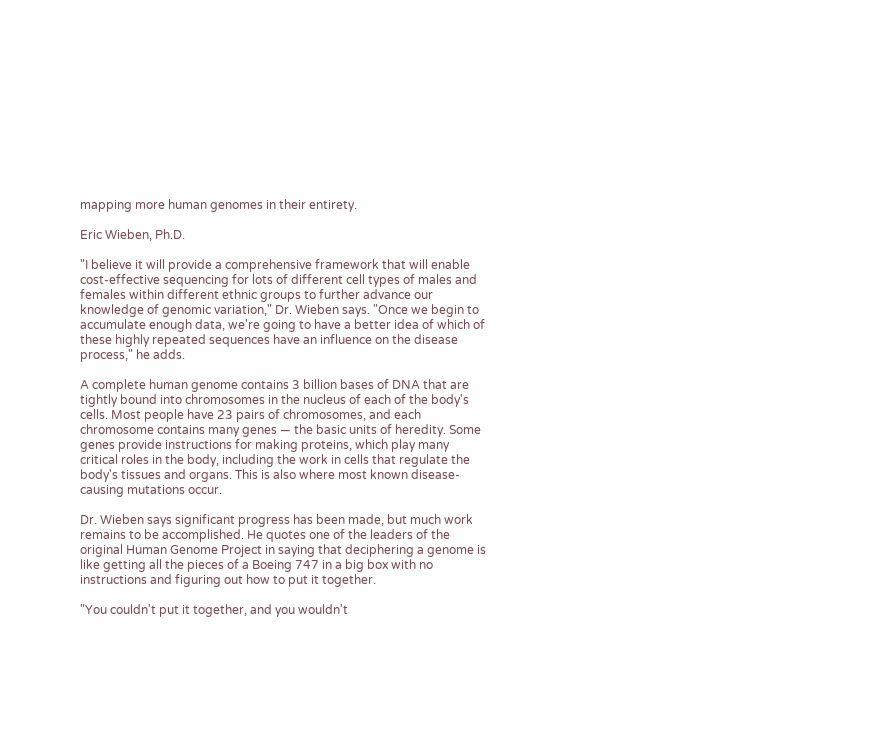mapping more human genomes in their entirety.

Eric Wieben, Ph.D.

"I believe it will provide a comprehensive framework that will enable cost-effective sequencing for lots of different cell types of males and females within different ethnic groups to further advance our knowledge of genomic variation," Dr. Wieben says. "Once we begin to accumulate enough data, we're going to have a better idea of which of these highly repeated sequences have an influence on the disease process," he adds.

A complete human genome contains 3 billion bases of DNA that are tightly bound into chromosomes in the nucleus of each of the body's cells. Most people have 23 pairs of chromosomes, and each chromosome contains many genes — the basic units of heredity. Some genes provide instructions for making proteins, which play many critical roles in the body, including the work in cells that regulate the body's tissues and organs. This is also where most known disease-causing mutations occur.

Dr. Wieben says significant progress has been made, but much work remains to be accomplished. He quotes one of the leaders of the original Human Genome Project in saying that deciphering a genome is like getting all the pieces of a Boeing 747 in a big box with no instructions and figuring out how to put it together.

"You couldn't put it together, and you wouldn't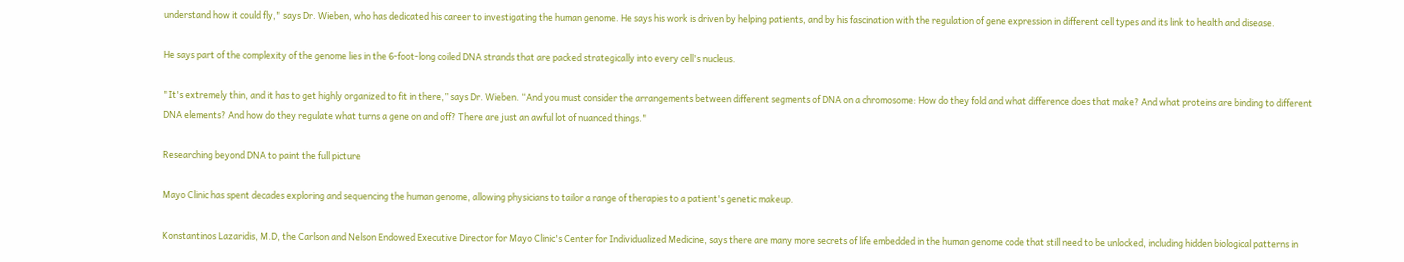understand how it could fly," says Dr. Wieben, who has dedicated his career to investigating the human genome. He says his work is driven by helping patients, and by his fascination with the regulation of gene expression in different cell types and its link to health and disease.

He says part of the complexity of the genome lies in the 6-foot-long coiled DNA strands that are packed strategically into every cell's nucleus.

"It's extremely thin, and it has to get highly organized to fit in there,” says Dr. Wieben. “And you must consider the arrangements between different segments of DNA on a chromosome: How do they fold and what difference does that make? And what proteins are binding to different DNA elements? And how do they regulate what turns a gene on and off? There are just an awful lot of nuanced things."

Researching beyond DNA to paint the full picture

Mayo Clinic has spent decades exploring and sequencing the human genome, allowing physicians to tailor a range of therapies to a patient's genetic makeup.

Konstantinos Lazaridis, M.D, the Carlson and Nelson Endowed Executive Director for Mayo Clinic's Center for Individualized Medicine, says there are many more secrets of life embedded in the human genome code that still need to be unlocked, including hidden biological patterns in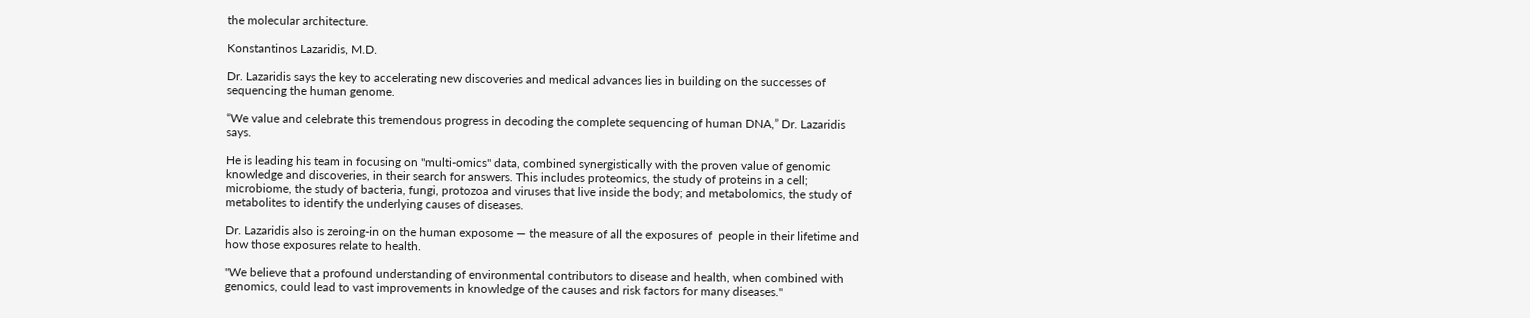the molecular architecture.

Konstantinos Lazaridis, M.D.

Dr. Lazaridis says the key to accelerating new discoveries and medical advances lies in building on the successes of sequencing the human genome.

“We value and celebrate this tremendous progress in decoding the complete sequencing of human DNA,” Dr. Lazaridis says.

He is leading his team in focusing on "multi-omics" data, combined synergistically with the proven value of genomic knowledge and discoveries, in their search for answers. This includes proteomics, the study of proteins in a cell; microbiome, the study of bacteria, fungi, protozoa and viruses that live inside the body; and metabolomics, the study of metabolites to identify the underlying causes of diseases.

Dr. Lazaridis also is zeroing-in on the human exposome — the measure of all the exposures of  people in their lifetime and how those exposures relate to health.

"We believe that a profound understanding of environmental contributors to disease and health, when combined with genomics, could lead to vast improvements in knowledge of the causes and risk factors for many diseases."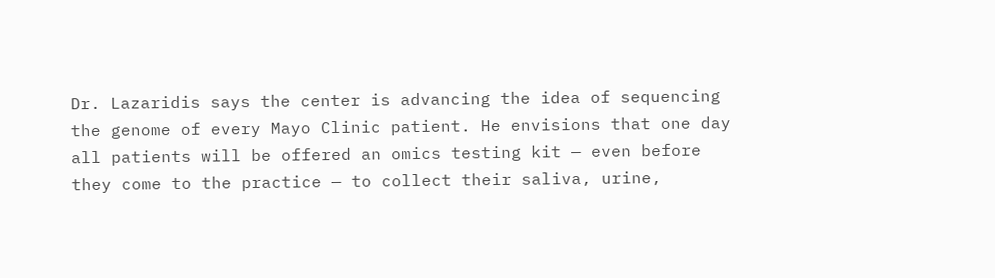Dr. Lazaridis says the center is advancing the idea of sequencing the genome of every Mayo Clinic patient. He envisions that one day all patients will be offered an omics testing kit — even before they come to the practice — to collect their saliva, urine,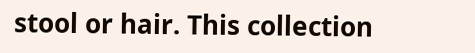stool or hair. This collection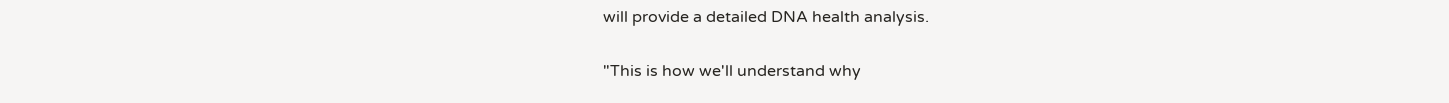will provide a detailed DNA health analysis.

"This is how we'll understand why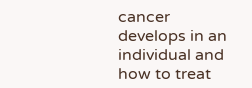cancer develops in an individual and how to treat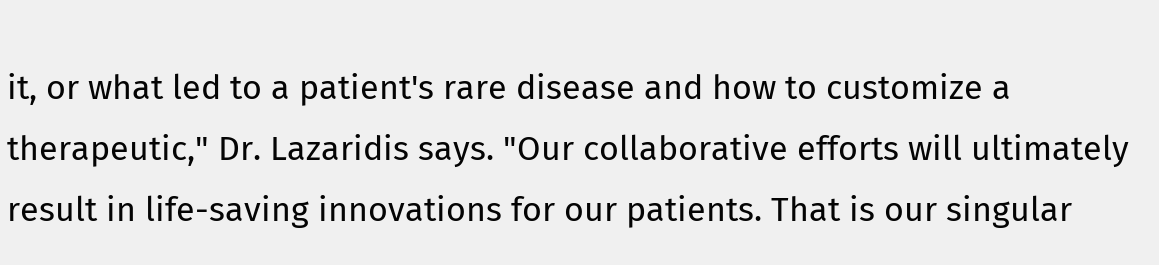it, or what led to a patient's rare disease and how to customize a therapeutic," Dr. Lazaridis says. "Our collaborative efforts will ultimately result in life-saving innovations for our patients. That is our singular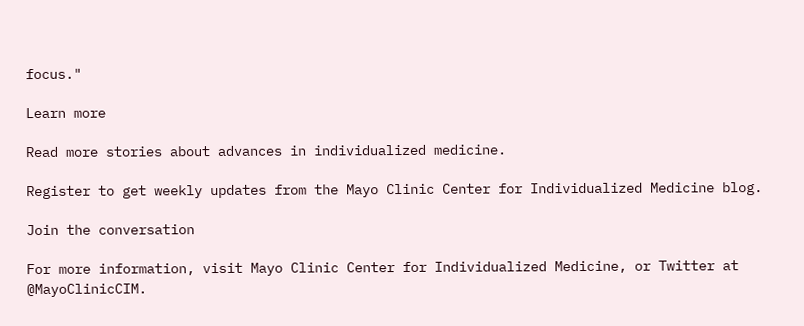focus."

Learn more

Read more stories about advances in individualized medicine.

Register to get weekly updates from the Mayo Clinic Center for Individualized Medicine blog.

Join the conversation

For more information, visit Mayo Clinic Center for Individualized Medicine, or Twitter at @MayoClinicCIM.